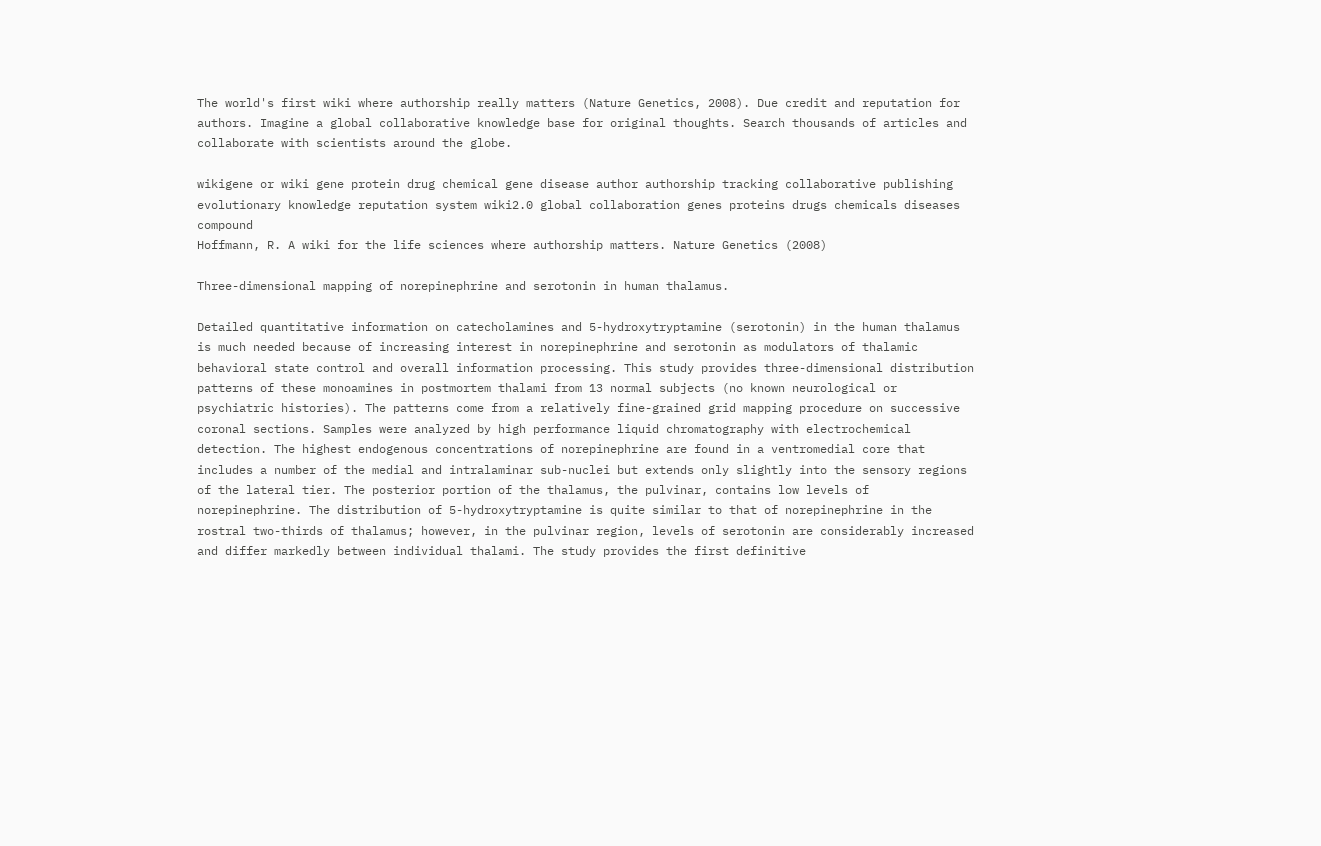The world's first wiki where authorship really matters (Nature Genetics, 2008). Due credit and reputation for authors. Imagine a global collaborative knowledge base for original thoughts. Search thousands of articles and collaborate with scientists around the globe.

wikigene or wiki gene protein drug chemical gene disease author authorship tracking collaborative publishing evolutionary knowledge reputation system wiki2.0 global collaboration genes proteins drugs chemicals diseases compound
Hoffmann, R. A wiki for the life sciences where authorship matters. Nature Genetics (2008)

Three-dimensional mapping of norepinephrine and serotonin in human thalamus.

Detailed quantitative information on catecholamines and 5-hydroxytryptamine (serotonin) in the human thalamus is much needed because of increasing interest in norepinephrine and serotonin as modulators of thalamic behavioral state control and overall information processing. This study provides three-dimensional distribution patterns of these monoamines in postmortem thalami from 13 normal subjects (no known neurological or psychiatric histories). The patterns come from a relatively fine-grained grid mapping procedure on successive coronal sections. Samples were analyzed by high performance liquid chromatography with electrochemical detection. The highest endogenous concentrations of norepinephrine are found in a ventromedial core that includes a number of the medial and intralaminar sub-nuclei but extends only slightly into the sensory regions of the lateral tier. The posterior portion of the thalamus, the pulvinar, contains low levels of norepinephrine. The distribution of 5-hydroxytryptamine is quite similar to that of norepinephrine in the rostral two-thirds of thalamus; however, in the pulvinar region, levels of serotonin are considerably increased and differ markedly between individual thalami. The study provides the first definitive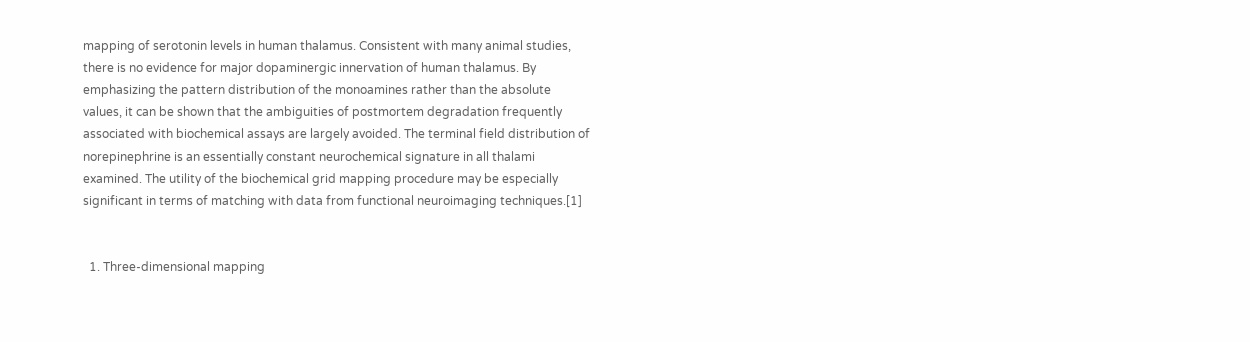mapping of serotonin levels in human thalamus. Consistent with many animal studies, there is no evidence for major dopaminergic innervation of human thalamus. By emphasizing the pattern distribution of the monoamines rather than the absolute values, it can be shown that the ambiguities of postmortem degradation frequently associated with biochemical assays are largely avoided. The terminal field distribution of norepinephrine is an essentially constant neurochemical signature in all thalami examined. The utility of the biochemical grid mapping procedure may be especially significant in terms of matching with data from functional neuroimaging techniques.[1]


  1. Three-dimensional mapping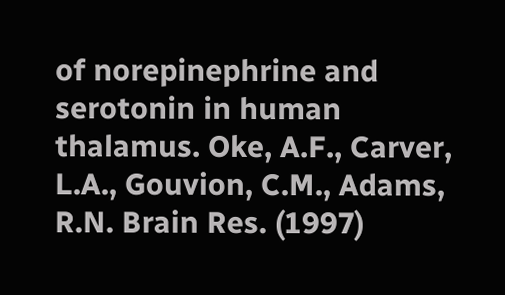of norepinephrine and serotonin in human thalamus. Oke, A.F., Carver, L.A., Gouvion, C.M., Adams, R.N. Brain Res. (1997)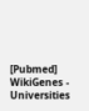[Pubmed]
WikiGenes - Universities